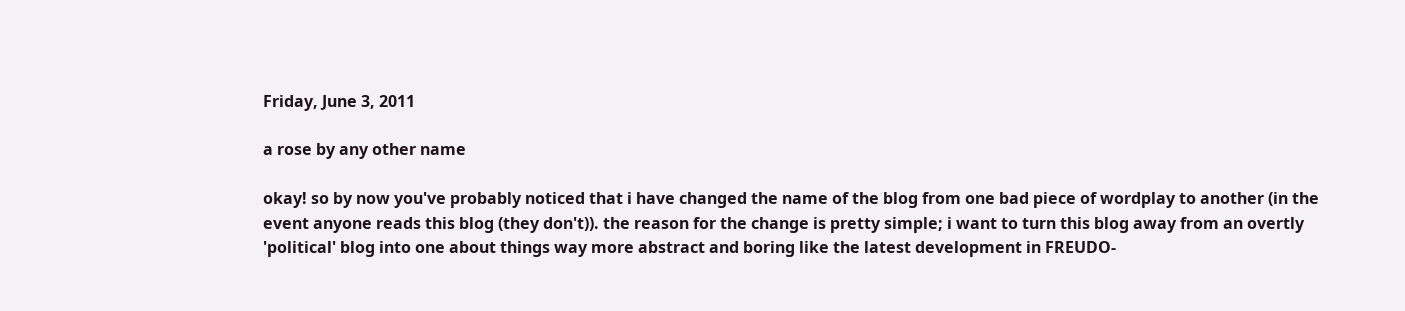Friday, June 3, 2011

a rose by any other name

okay! so by now you've probably noticed that i have changed the name of the blog from one bad piece of wordplay to another (in the event anyone reads this blog (they don't)). the reason for the change is pretty simple; i want to turn this blog away from an overtly 'political' blog into one about things way more abstract and boring like the latest development in FREUDO-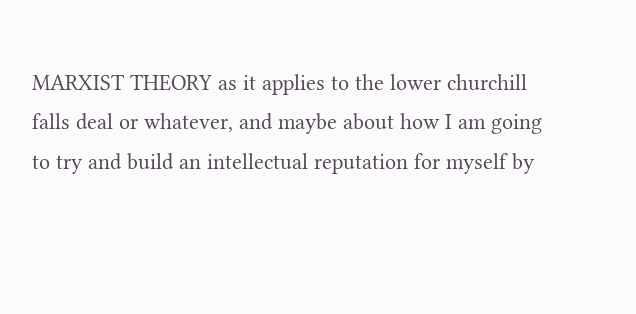MARXIST THEORY as it applies to the lower churchill falls deal or whatever, and maybe about how I am going to try and build an intellectual reputation for myself by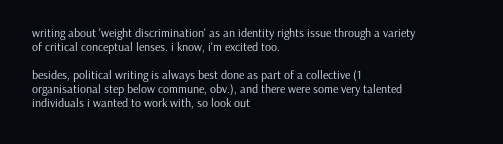writing about 'weight discrimination' as an identity rights issue through a variety of critical conceptual lenses. i know, i'm excited too.

besides, political writing is always best done as part of a collective (1 organisational step below commune, obv.), and there were some very talented individuals i wanted to work with, so look out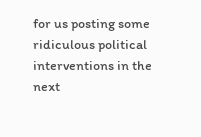for us posting some ridiculous political interventions in the next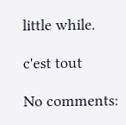little while.

c'est tout

No comments: